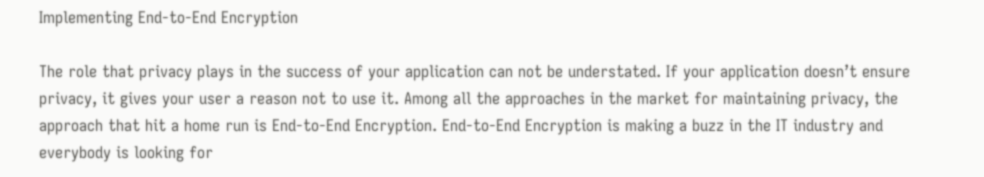Implementing End-to-End Encryption

The role that privacy plays in the success of your application can not be understated. If your application doesn’t ensure privacy, it gives your user a reason not to use it. Among all the approaches in the market for maintaining privacy, the approach that hit a home run is End-to-End Encryption. End-to-End Encryption is making a buzz in the IT industry and everybody is looking for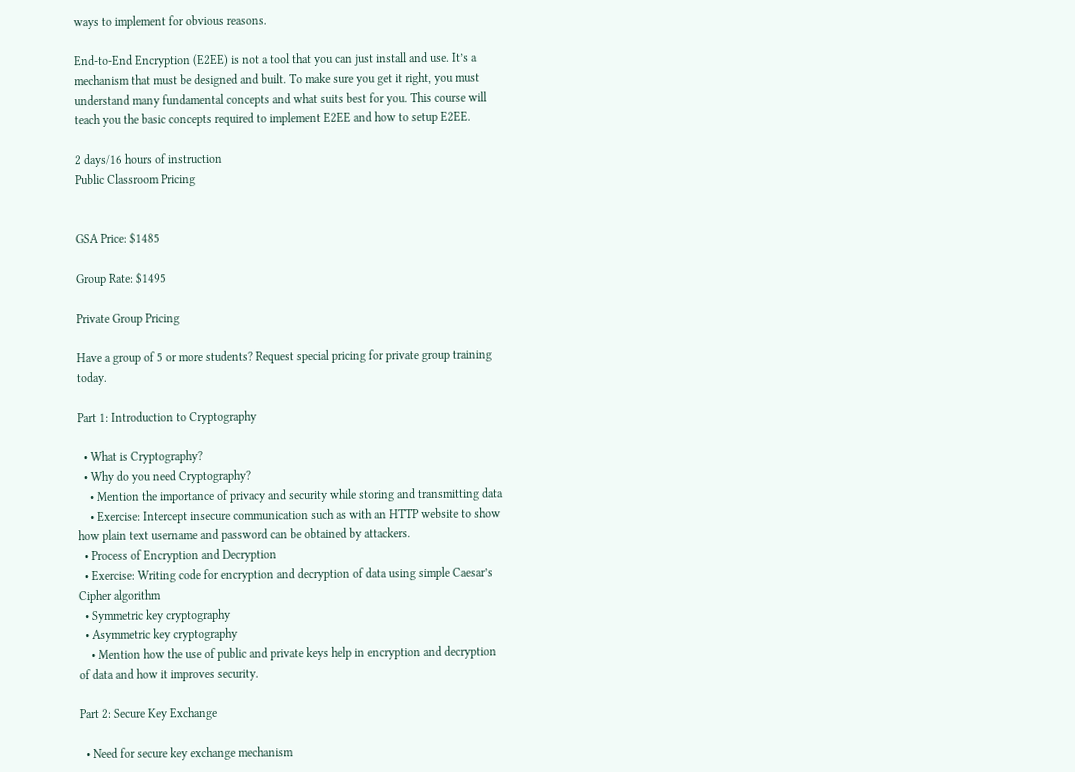ways to implement for obvious reasons.

End-to-End Encryption (E2EE) is not a tool that you can just install and use. It’s a mechanism that must be designed and built. To make sure you get it right, you must understand many fundamental concepts and what suits best for you. This course will teach you the basic concepts required to implement E2EE and how to setup E2EE.

2 days/16 hours of instruction
Public Classroom Pricing


GSA Price: $1485

Group Rate: $1495

Private Group Pricing

Have a group of 5 or more students? Request special pricing for private group training today.

Part 1: Introduction to Cryptography

  • What is Cryptography?
  • Why do you need Cryptography?
    • Mention the importance of privacy and security while storing and transmitting data
    • Exercise: Intercept insecure communication such as with an HTTP website to show how plain text username and password can be obtained by attackers.
  • Process of Encryption and Decryption
  • Exercise: Writing code for encryption and decryption of data using simple Caesar’s Cipher algorithm
  • Symmetric key cryptography
  • Asymmetric key cryptography
    • Mention how the use of public and private keys help in encryption and decryption of data and how it improves security.

Part 2: Secure Key Exchange

  • Need for secure key exchange mechanism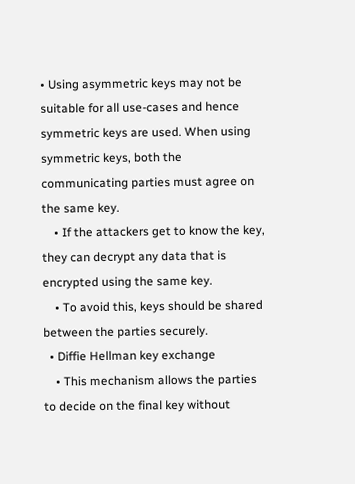• Using asymmetric keys may not be suitable for all use-cases and hence symmetric keys are used. When using symmetric keys, both the communicating parties must agree on the same key.
    • If the attackers get to know the key, they can decrypt any data that is encrypted using the same key.
    • To avoid this, keys should be shared between the parties securely.
  • Diffie Hellman key exchange
    • This mechanism allows the parties to decide on the final key without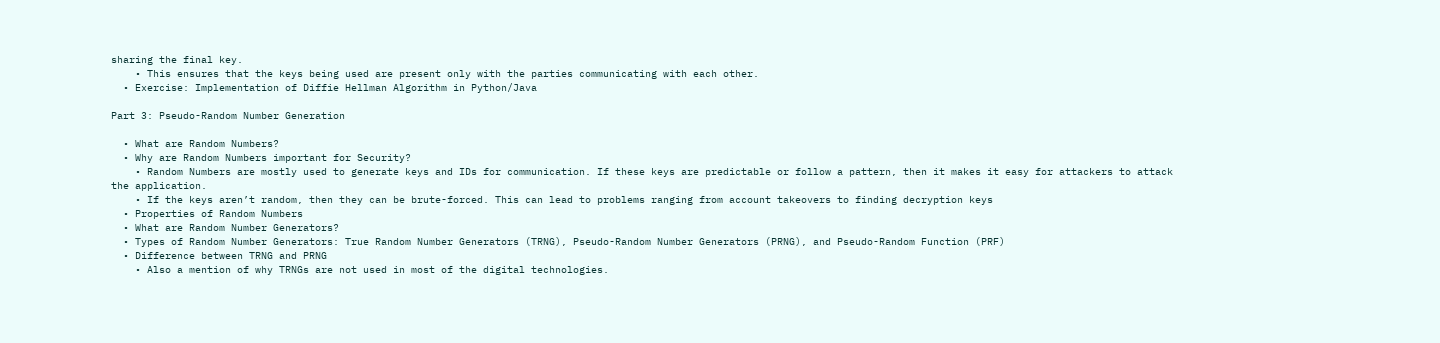sharing the final key.
    • This ensures that the keys being used are present only with the parties communicating with each other.
  • Exercise: Implementation of Diffie Hellman Algorithm in Python/Java

Part 3: Pseudo-Random Number Generation

  • What are Random Numbers?
  • Why are Random Numbers important for Security?
    • Random Numbers are mostly used to generate keys and IDs for communication. If these keys are predictable or follow a pattern, then it makes it easy for attackers to attack the application.
    • If the keys aren’t random, then they can be brute-forced. This can lead to problems ranging from account takeovers to finding decryption keys
  • Properties of Random Numbers
  • What are Random Number Generators?
  • Types of Random Number Generators: True Random Number Generators (TRNG), Pseudo-Random Number Generators (PRNG), and Pseudo-Random Function (PRF)
  • Difference between TRNG and PRNG
    • Also a mention of why TRNGs are not used in most of the digital technologies.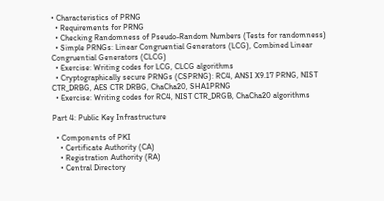• Characteristics of PRNG
  • Requirements for PRNG
  • Checking Randomness of Pseudo-Random Numbers (Tests for randomness)
  • Simple PRNGs: Linear Congruential Generators (LCG), Combined Linear Congruential Generators (CLCG)
  • Exercise: Writing codes for LCG, CLCG algorithms
  • Cryptographically secure PRNGs (CSPRNG): RC4, ANSI X9.17 PRNG, NIST CTR_DRBG, AES CTR DRBG, ChaCha20, SHA1PRNG
  • Exercise: Writing codes for RC4, NIST CTR_DRGB, ChaCha20 algorithms

Part 4: Public Key Infrastructure

  • Components of PKI
    • Certificate Authority (CA)
    • Registration Authority (RA)
    • Central Directory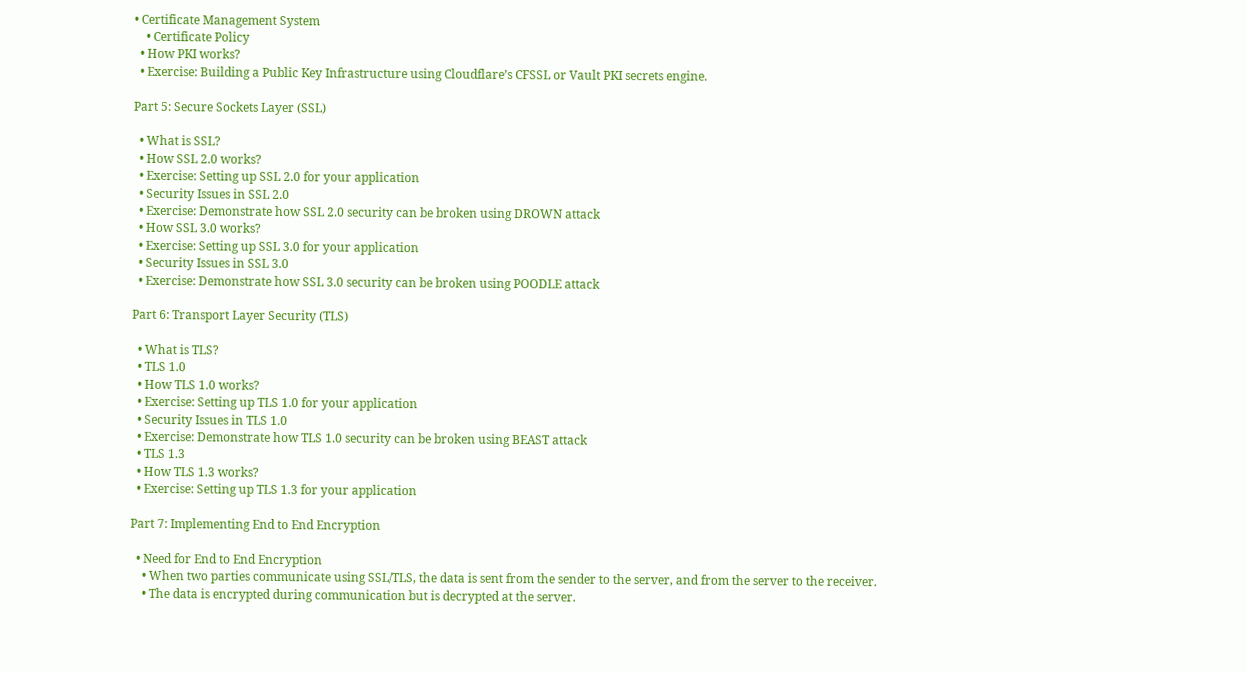• Certificate Management System
    • Certificate Policy
  • How PKI works?
  • Exercise: Building a Public Key Infrastructure using Cloudflare’s CFSSL or Vault PKI secrets engine.

Part 5: Secure Sockets Layer (SSL)

  • What is SSL?
  • How SSL 2.0 works?
  • Exercise: Setting up SSL 2.0 for your application
  • Security Issues in SSL 2.0
  • Exercise: Demonstrate how SSL 2.0 security can be broken using DROWN attack
  • How SSL 3.0 works?
  • Exercise: Setting up SSL 3.0 for your application
  • Security Issues in SSL 3.0
  • Exercise: Demonstrate how SSL 3.0 security can be broken using POODLE attack

Part 6: Transport Layer Security (TLS)

  • What is TLS?
  • TLS 1.0
  • How TLS 1.0 works?
  • Exercise: Setting up TLS 1.0 for your application
  • Security Issues in TLS 1.0
  • Exercise: Demonstrate how TLS 1.0 security can be broken using BEAST attack
  • TLS 1.3
  • How TLS 1.3 works?
  • Exercise: Setting up TLS 1.3 for your application

Part 7: Implementing End to End Encryption

  • Need for End to End Encryption
    • When two parties communicate using SSL/TLS, the data is sent from the sender to the server, and from the server to the receiver.
    • The data is encrypted during communication but is decrypted at the server.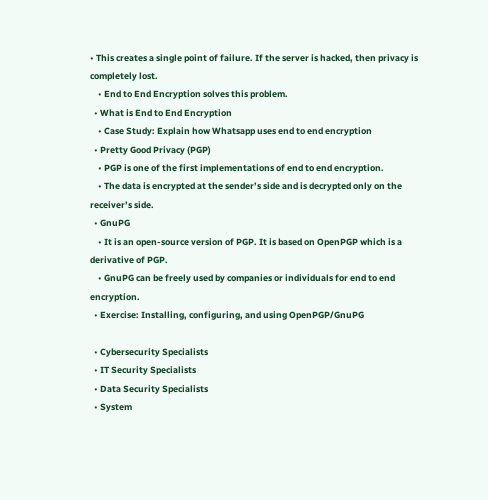• This creates a single point of failure. If the server is hacked, then privacy is completely lost.
    • End to End Encryption solves this problem.
  • What is End to End Encryption
    • Case Study: Explain how Whatsapp uses end to end encryption
  • Pretty Good Privacy (PGP)
    • PGP is one of the first implementations of end to end encryption.
    • The data is encrypted at the sender’s side and is decrypted only on the receiver’s side.
  • GnuPG
    • It is an open-source version of PGP. It is based on OpenPGP which is a derivative of PGP.
    • GnuPG can be freely used by companies or individuals for end to end encryption.
  • Exercise: Installing, configuring, and using OpenPGP/GnuPG

  • Cybersecurity Specialists
  • IT Security Specialists
  • Data Security Specialists
  • System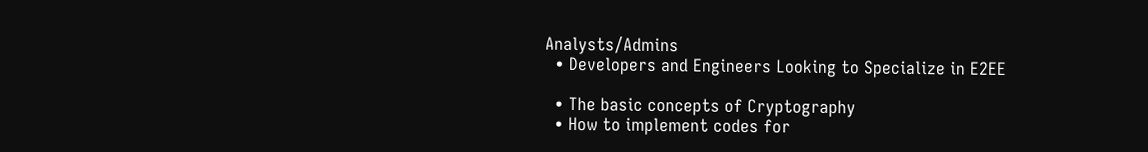Analysts/Admins
  • Developers and Engineers Looking to Specialize in E2EE

  • The basic concepts of Cryptography
  • How to implement codes for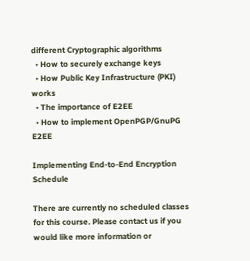different Cryptographic algorithms
  • How to securely exchange keys
  • How Public Key Infrastructure (PKI) works
  • The importance of E2EE
  • How to implement OpenPGP/GnuPG E2EE

Implementing End-to-End Encryption Schedule

There are currently no scheduled classes for this course. Please contact us if you would like more information or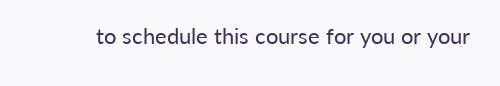to schedule this course for you or your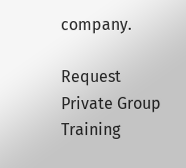company.

Request Private Group Training